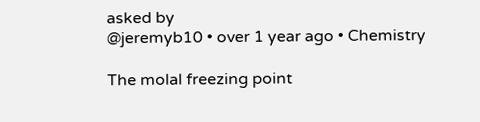asked by
@jeremyb10 • over 1 year ago • Chemistry

The molal freezing point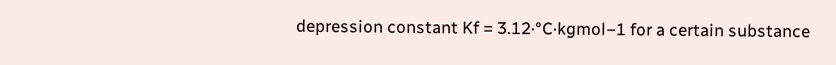depression constant Kf = 3.12·°C·kgmol−1 for a certain substance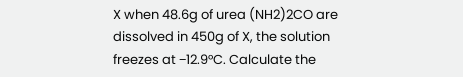X when 48.6g of urea (NH2)2CO are dissolved in 450g of X, the solution freezes at −12.9°C. Calculate the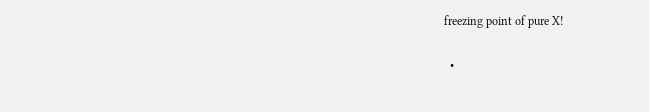freezing point of pure X!

  •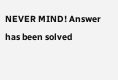NEVER MIND! Answer has been solved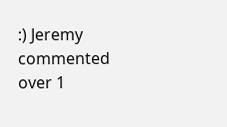:) Jeremy commented over 1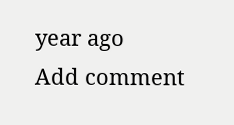year ago
Add comment